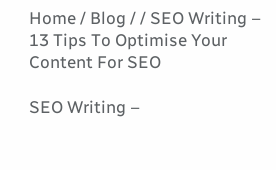Home / Blog / / SEO Writing – 13 Tips To Optimise Your Content For SEO

SEO Writing –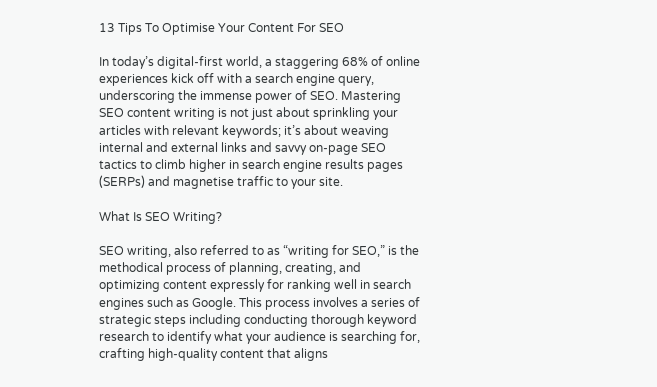13 Tips To Optimise Your Content For SEO

In today’s digital-first world, a staggering 68% of online experiences kick off with a search engine query, underscoring the immense power of SEO. Mastering SEO content writing is not just about sprinkling your articles with relevant keywords; it’s about weaving internal and external links and savvy on-page SEO tactics to climb higher in search engine results pages (SERPs) and magnetise traffic to your site.

What Is SEO Writing?

SEO writing, also referred to as “writing for SEO,” is the methodical process of planning, creating, and optimizing content expressly for ranking well in search engines such as Google. This process involves a series of strategic steps including conducting thorough keyword research to identify what your audience is searching for, crafting high-quality content that aligns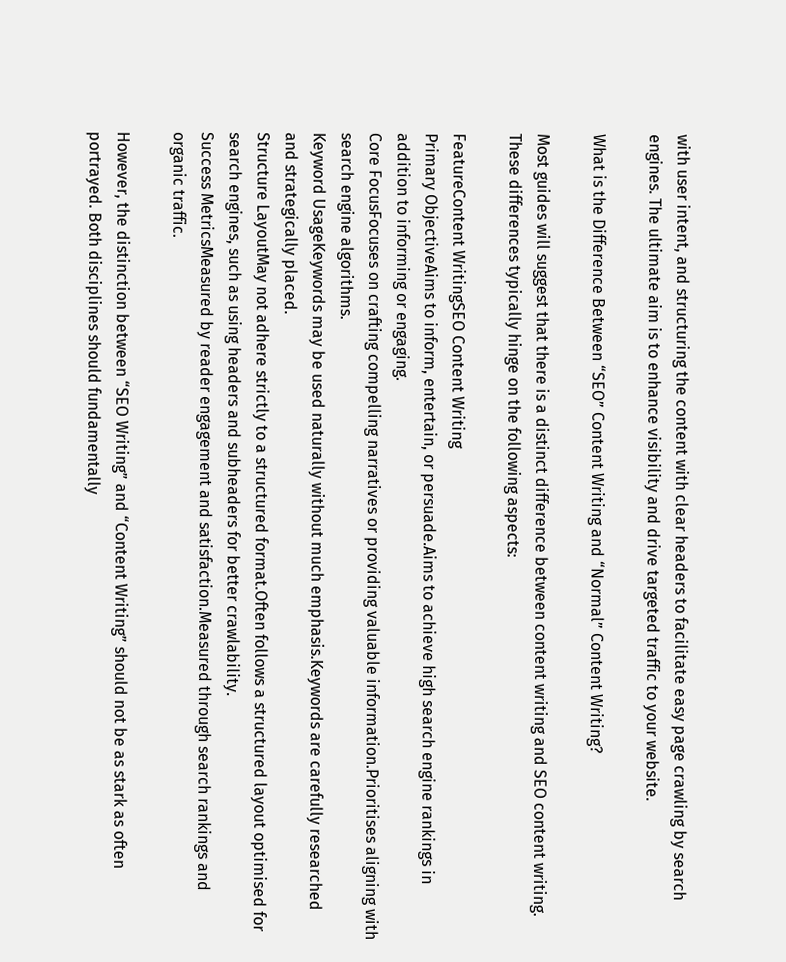with user intent, and structuring the content with clear headers to facilitate easy page crawling by search engines. The ultimate aim is to enhance visibility and drive targeted traffic to your website.

What is the Difference Between “SEO” Content Writing and “Normal” Content Writing?

Most guides will suggest that there is a distinct difference between content writing and SEO content writing. These differences typically hinge on the following aspects:

FeatureContent WritingSEO Content Writing
Primary ObjectiveAims to inform, entertain, or persuade.Aims to achieve high search engine rankings in addition to informing or engaging.
Core FocusFocuses on crafting compelling narratives or providing valuable information.Prioritises aligning with search engine algorithms.
Keyword UsageKeywords may be used naturally without much emphasis.Keywords are carefully researched and strategically placed.
Structure LayoutMay not adhere strictly to a structured format.Often follows a structured layout optimised for search engines, such as using headers and subheaders for better crawlability.
Success MetricsMeasured by reader engagement and satisfaction.Measured through search rankings and organic traffic.

However, the distinction between “SEO Writing” and “Content Writing” should not be as stark as often portrayed. Both disciplines should fundamentally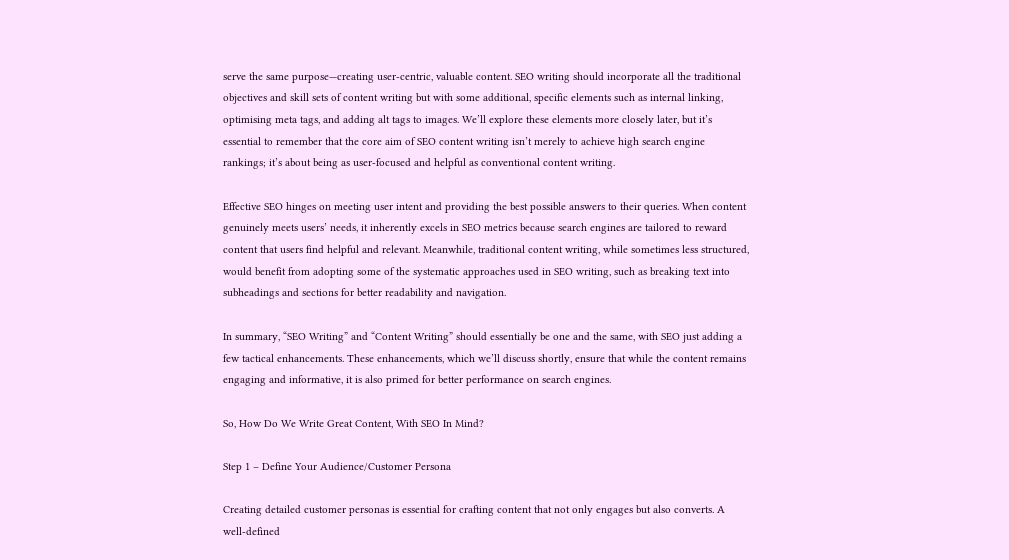serve the same purpose—creating user-centric, valuable content. SEO writing should incorporate all the traditional objectives and skill sets of content writing but with some additional, specific elements such as internal linking, optimising meta tags, and adding alt tags to images. We’ll explore these elements more closely later, but it’s essential to remember that the core aim of SEO content writing isn’t merely to achieve high search engine rankings; it’s about being as user-focused and helpful as conventional content writing.

Effective SEO hinges on meeting user intent and providing the best possible answers to their queries. When content genuinely meets users’ needs, it inherently excels in SEO metrics because search engines are tailored to reward content that users find helpful and relevant. Meanwhile, traditional content writing, while sometimes less structured, would benefit from adopting some of the systematic approaches used in SEO writing, such as breaking text into subheadings and sections for better readability and navigation.

In summary, “SEO Writing” and “Content Writing” should essentially be one and the same, with SEO just adding a few tactical enhancements. These enhancements, which we’ll discuss shortly, ensure that while the content remains engaging and informative, it is also primed for better performance on search engines.

So, How Do We Write Great Content, With SEO In Mind?

Step 1 – Define Your Audience/Customer Persona

Creating detailed customer personas is essential for crafting content that not only engages but also converts. A well-defined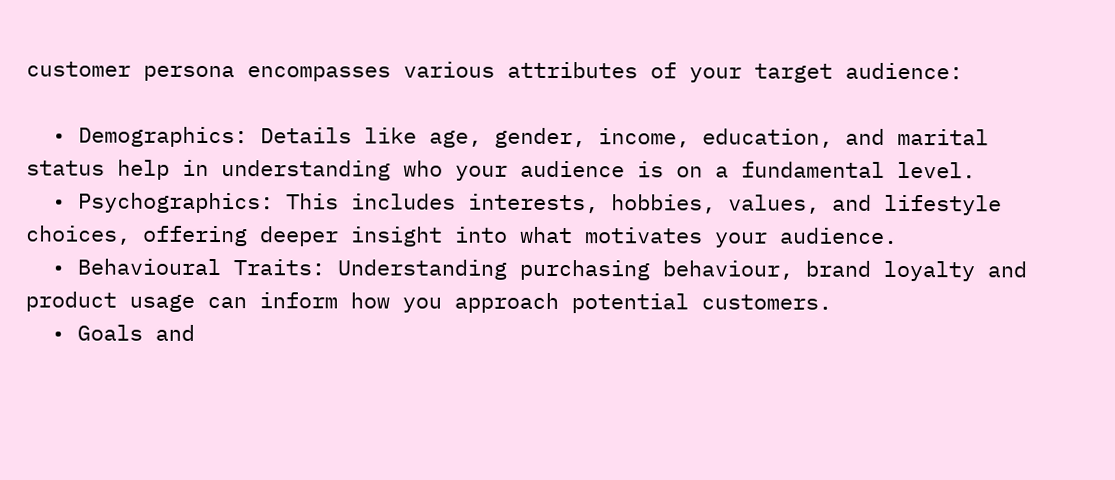customer persona encompasses various attributes of your target audience:

  • Demographics: Details like age, gender, income, education, and marital status help in understanding who your audience is on a fundamental level.
  • Psychographics: This includes interests, hobbies, values, and lifestyle choices, offering deeper insight into what motivates your audience.
  • Behavioural Traits: Understanding purchasing behaviour, brand loyalty and product usage can inform how you approach potential customers.
  • Goals and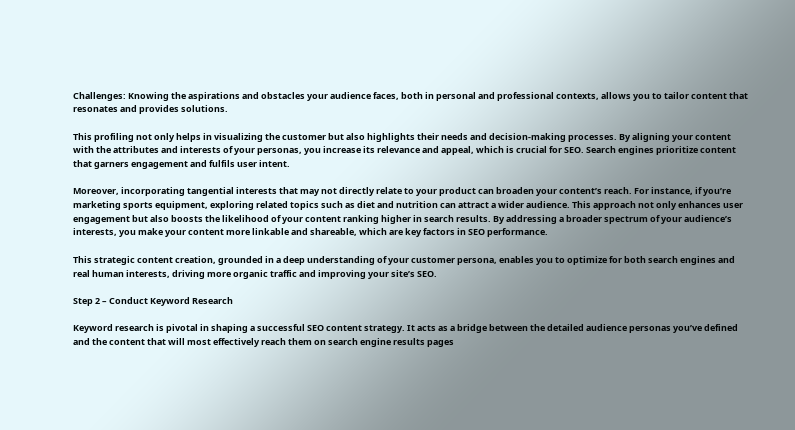Challenges: Knowing the aspirations and obstacles your audience faces, both in personal and professional contexts, allows you to tailor content that resonates and provides solutions.

This profiling not only helps in visualizing the customer but also highlights their needs and decision-making processes. By aligning your content with the attributes and interests of your personas, you increase its relevance and appeal, which is crucial for SEO. Search engines prioritize content that garners engagement and fulfils user intent.

Moreover, incorporating tangential interests that may not directly relate to your product can broaden your content’s reach. For instance, if you’re marketing sports equipment, exploring related topics such as diet and nutrition can attract a wider audience. This approach not only enhances user engagement but also boosts the likelihood of your content ranking higher in search results. By addressing a broader spectrum of your audience’s interests, you make your content more linkable and shareable, which are key factors in SEO performance.

This strategic content creation, grounded in a deep understanding of your customer persona, enables you to optimize for both search engines and real human interests, driving more organic traffic and improving your site’s SEO.

Step 2 – Conduct Keyword Research

Keyword research is pivotal in shaping a successful SEO content strategy. It acts as a bridge between the detailed audience personas you’ve defined and the content that will most effectively reach them on search engine results pages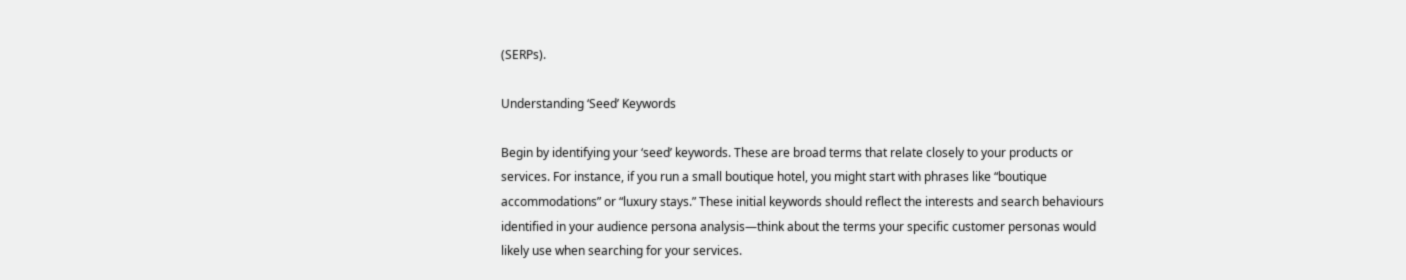(SERPs).

Understanding ‘Seed’ Keywords

Begin by identifying your ‘seed’ keywords. These are broad terms that relate closely to your products or services. For instance, if you run a small boutique hotel, you might start with phrases like “boutique accommodations” or “luxury stays.” These initial keywords should reflect the interests and search behaviours identified in your audience persona analysis—think about the terms your specific customer personas would likely use when searching for your services.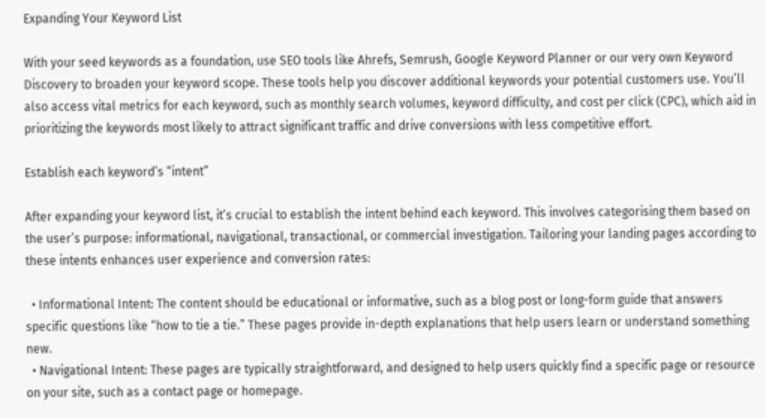Expanding Your Keyword List

With your seed keywords as a foundation, use SEO tools like Ahrefs, Semrush, Google Keyword Planner or our very own Keyword Discovery to broaden your keyword scope. These tools help you discover additional keywords your potential customers use. You’ll also access vital metrics for each keyword, such as monthly search volumes, keyword difficulty, and cost per click (CPC), which aid in prioritizing the keywords most likely to attract significant traffic and drive conversions with less competitive effort.

Establish each keyword’s “intent”

After expanding your keyword list, it’s crucial to establish the intent behind each keyword. This involves categorising them based on the user’s purpose: informational, navigational, transactional, or commercial investigation. Tailoring your landing pages according to these intents enhances user experience and conversion rates:

  • Informational Intent: The content should be educational or informative, such as a blog post or long-form guide that answers specific questions like “how to tie a tie.” These pages provide in-depth explanations that help users learn or understand something new.
  • Navigational Intent: These pages are typically straightforward, and designed to help users quickly find a specific page or resource on your site, such as a contact page or homepage.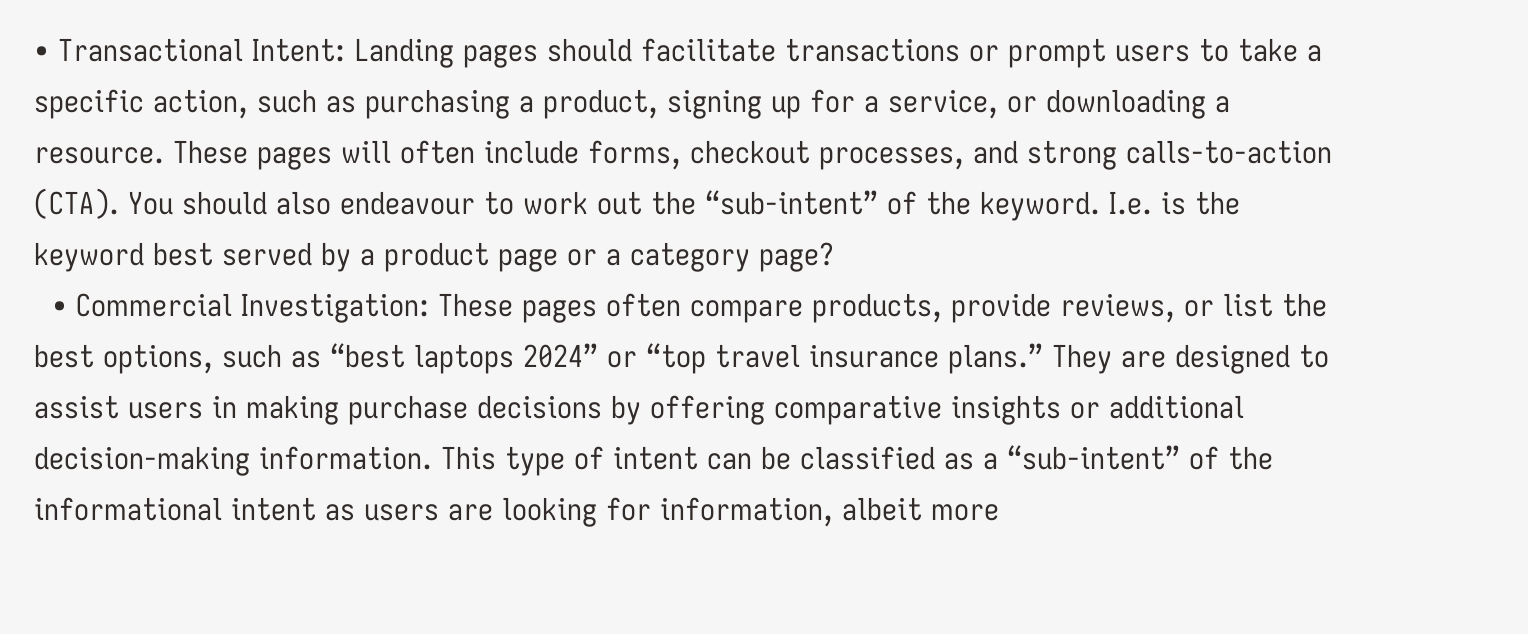• Transactional Intent: Landing pages should facilitate transactions or prompt users to take a specific action, such as purchasing a product, signing up for a service, or downloading a resource. These pages will often include forms, checkout processes, and strong calls-to-action (CTA). You should also endeavour to work out the “sub-intent” of the keyword. I.e. is the keyword best served by a product page or a category page?
  • Commercial Investigation: These pages often compare products, provide reviews, or list the best options, such as “best laptops 2024” or “top travel insurance plans.” They are designed to assist users in making purchase decisions by offering comparative insights or additional decision-making information. This type of intent can be classified as a “sub-intent” of the informational intent as users are looking for information, albeit more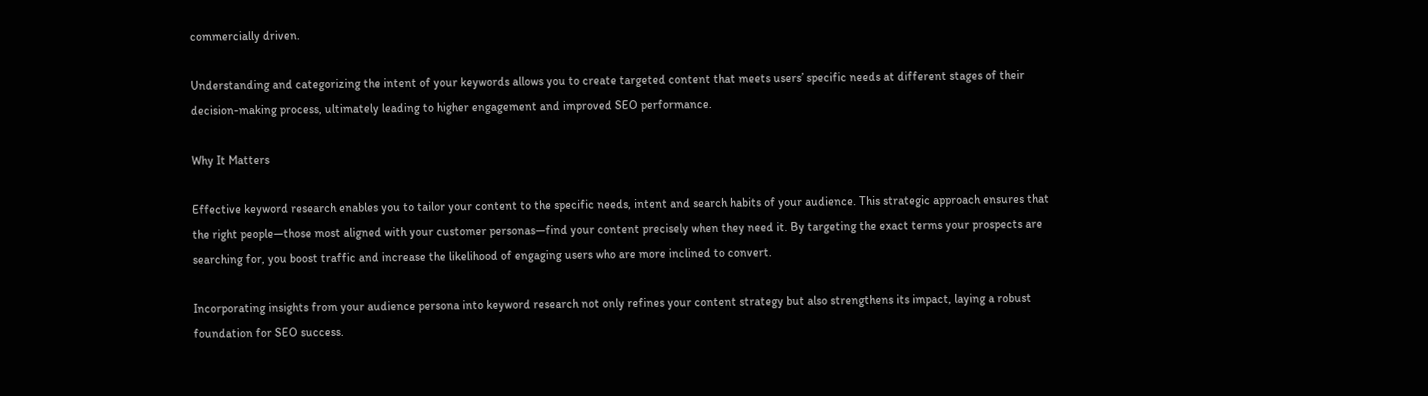commercially driven.

Understanding and categorizing the intent of your keywords allows you to create targeted content that meets users’ specific needs at different stages of their decision-making process, ultimately leading to higher engagement and improved SEO performance.

Why It Matters

Effective keyword research enables you to tailor your content to the specific needs, intent and search habits of your audience. This strategic approach ensures that the right people—those most aligned with your customer personas—find your content precisely when they need it. By targeting the exact terms your prospects are searching for, you boost traffic and increase the likelihood of engaging users who are more inclined to convert.

Incorporating insights from your audience persona into keyword research not only refines your content strategy but also strengthens its impact, laying a robust foundation for SEO success.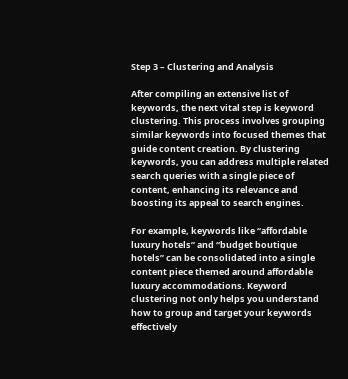Step 3 – Clustering and Analysis

After compiling an extensive list of keywords, the next vital step is keyword clustering. This process involves grouping similar keywords into focused themes that guide content creation. By clustering keywords, you can address multiple related search queries with a single piece of content, enhancing its relevance and boosting its appeal to search engines.

For example, keywords like “affordable luxury hotels” and “budget boutique hotels” can be consolidated into a single content piece themed around affordable luxury accommodations. Keyword clustering not only helps you understand how to group and target your keywords effectively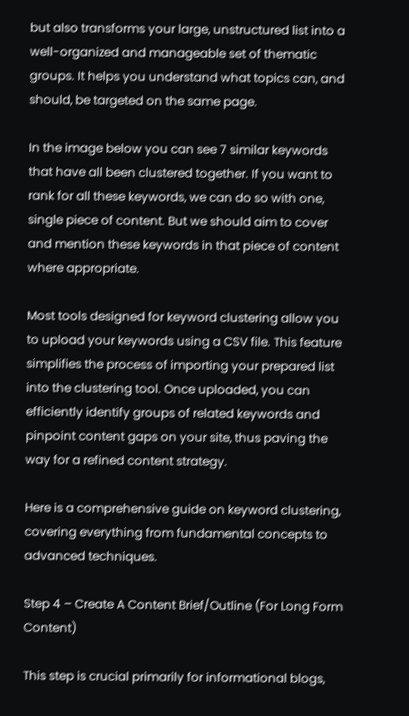but also transforms your large, unstructured list into a well-organized and manageable set of thematic groups. It helps you understand what topics can, and should, be targeted on the same page.

In the image below you can see 7 similar keywords that have all been clustered together. If you want to rank for all these keywords, we can do so with one, single piece of content. But we should aim to cover and mention these keywords in that piece of content where appropriate.

Most tools designed for keyword clustering allow you to upload your keywords using a CSV file. This feature simplifies the process of importing your prepared list into the clustering tool. Once uploaded, you can efficiently identify groups of related keywords and pinpoint content gaps on your site, thus paving the way for a refined content strategy.

Here is a comprehensive guide on keyword clustering, covering everything from fundamental concepts to advanced techniques.

Step 4 – Create A Content Brief/Outline (For Long Form Content)

This step is crucial primarily for informational blogs,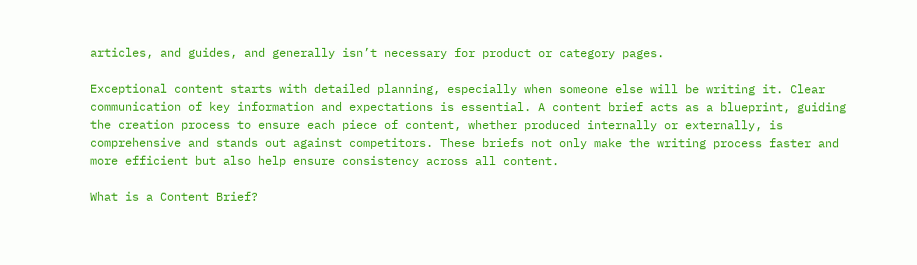articles, and guides, and generally isn’t necessary for product or category pages.

Exceptional content starts with detailed planning, especially when someone else will be writing it. Clear communication of key information and expectations is essential. A content brief acts as a blueprint, guiding the creation process to ensure each piece of content, whether produced internally or externally, is comprehensive and stands out against competitors. These briefs not only make the writing process faster and more efficient but also help ensure consistency across all content.

What is a Content Brief?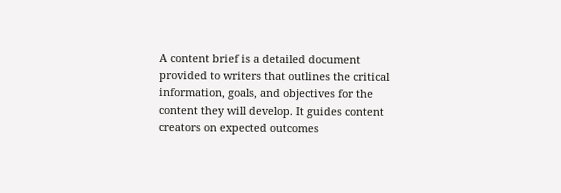A content brief is a detailed document provided to writers that outlines the critical information, goals, and objectives for the content they will develop. It guides content creators on expected outcomes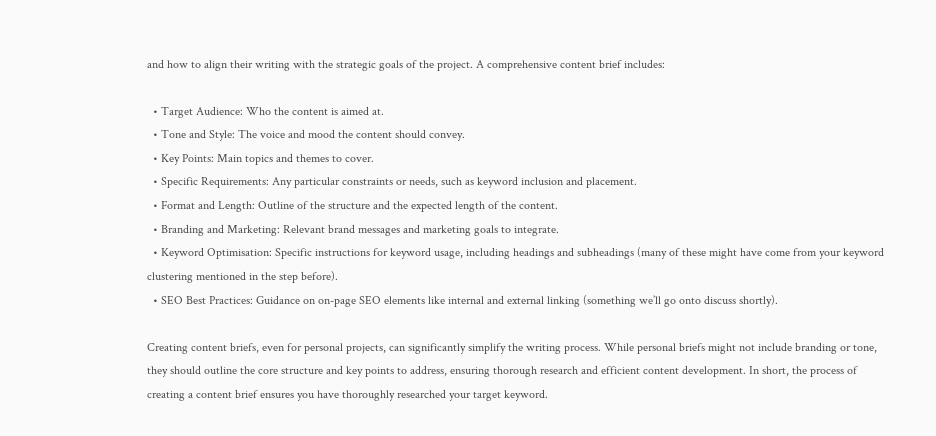and how to align their writing with the strategic goals of the project. A comprehensive content brief includes:

  • Target Audience: Who the content is aimed at.
  • Tone and Style: The voice and mood the content should convey.
  • Key Points: Main topics and themes to cover.
  • Specific Requirements: Any particular constraints or needs, such as keyword inclusion and placement.
  • Format and Length: Outline of the structure and the expected length of the content.
  • Branding and Marketing: Relevant brand messages and marketing goals to integrate.
  • Keyword Optimisation: Specific instructions for keyword usage, including headings and subheadings (many of these might have come from your keyword clustering mentioned in the step before).
  • SEO Best Practices: Guidance on on-page SEO elements like internal and external linking (something we’ll go onto discuss shortly).

Creating content briefs, even for personal projects, can significantly simplify the writing process. While personal briefs might not include branding or tone, they should outline the core structure and key points to address, ensuring thorough research and efficient content development. In short, the process of creating a content brief ensures you have thoroughly researched your target keyword.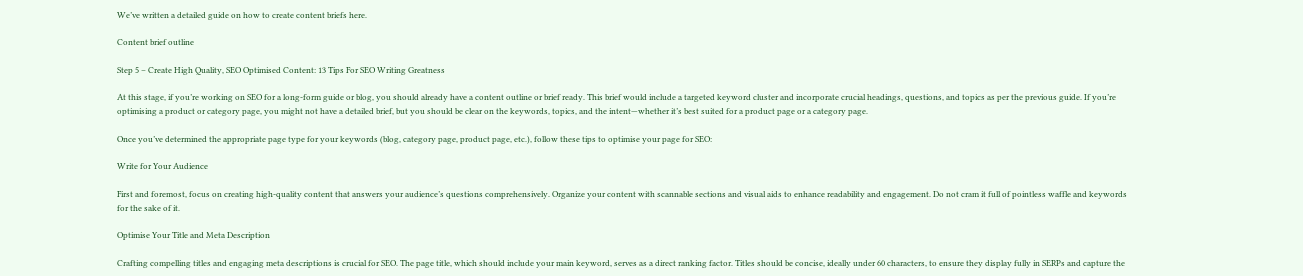We’ve written a detailed guide on how to create content briefs here.

Content brief outline

Step 5 – Create High Quality, SEO Optimised Content: 13 Tips For SEO Writing Greatness

At this stage, if you’re working on SEO for a long-form guide or blog, you should already have a content outline or brief ready. This brief would include a targeted keyword cluster and incorporate crucial headings, questions, and topics as per the previous guide. If you’re optimising a product or category page, you might not have a detailed brief, but you should be clear on the keywords, topics, and the intent—whether it’s best suited for a product page or a category page.

Once you’ve determined the appropriate page type for your keywords (blog, category page, product page, etc.), follow these tips to optimise your page for SEO:

Write for Your Audience

First and foremost, focus on creating high-quality content that answers your audience’s questions comprehensively. Organize your content with scannable sections and visual aids to enhance readability and engagement. Do not cram it full of pointless waffle and keywords for the sake of it.

Optimise Your Title and Meta Description

Crafting compelling titles and engaging meta descriptions is crucial for SEO. The page title, which should include your main keyword, serves as a direct ranking factor. Titles should be concise, ideally under 60 characters, to ensure they display fully in SERPs and capture the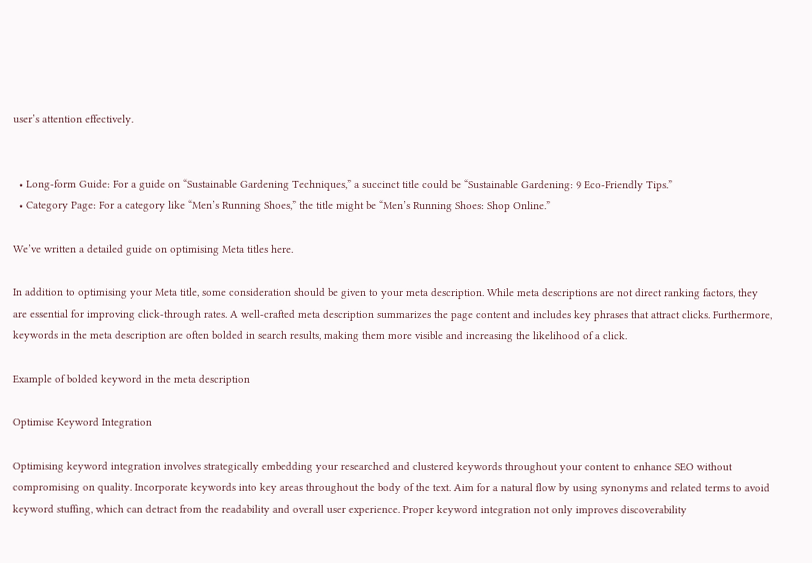user’s attention effectively.


  • Long-form Guide: For a guide on “Sustainable Gardening Techniques,” a succinct title could be “Sustainable Gardening: 9 Eco-Friendly Tips.”
  • Category Page: For a category like “Men’s Running Shoes,” the title might be “Men’s Running Shoes: Shop Online.”

We’ve written a detailed guide on optimising Meta titles here.

In addition to optimising your Meta title, some consideration should be given to your meta description. While meta descriptions are not direct ranking factors, they are essential for improving click-through rates. A well-crafted meta description summarizes the page content and includes key phrases that attract clicks. Furthermore, keywords in the meta description are often bolded in search results, making them more visible and increasing the likelihood of a click.

Example of bolded keyword in the meta description

Optimise Keyword Integration

Optimising keyword integration involves strategically embedding your researched and clustered keywords throughout your content to enhance SEO without compromising on quality. Incorporate keywords into key areas throughout the body of the text. Aim for a natural flow by using synonyms and related terms to avoid keyword stuffing, which can detract from the readability and overall user experience. Proper keyword integration not only improves discoverability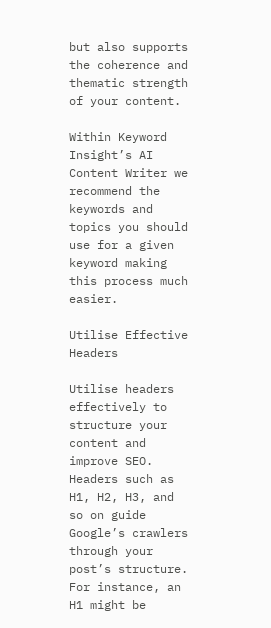but also supports the coherence and thematic strength of your content.

Within Keyword Insight’s AI Content Writer we recommend the keywords and topics you should use for a given keyword making this process much easier.

Utilise Effective Headers

Utilise headers effectively to structure your content and improve SEO. Headers such as H1, H2, H3, and so on guide Google’s crawlers through your post’s structure. For instance, an H1 might be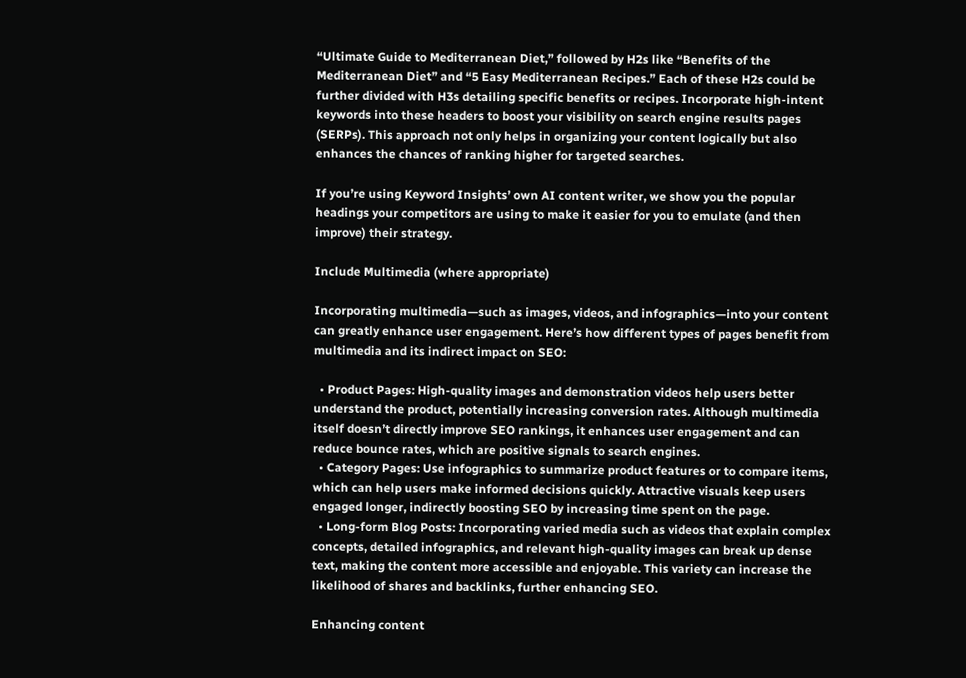“Ultimate Guide to Mediterranean Diet,” followed by H2s like “Benefits of the Mediterranean Diet” and “5 Easy Mediterranean Recipes.” Each of these H2s could be further divided with H3s detailing specific benefits or recipes. Incorporate high-intent keywords into these headers to boost your visibility on search engine results pages (SERPs). This approach not only helps in organizing your content logically but also enhances the chances of ranking higher for targeted searches.

If you’re using Keyword Insights’ own AI content writer, we show you the popular headings your competitors are using to make it easier for you to emulate (and then improve) their strategy.

Include Multimedia (where appropriate)

Incorporating multimedia—such as images, videos, and infographics—into your content can greatly enhance user engagement. Here’s how different types of pages benefit from multimedia and its indirect impact on SEO:

  • Product Pages: High-quality images and demonstration videos help users better understand the product, potentially increasing conversion rates. Although multimedia itself doesn’t directly improve SEO rankings, it enhances user engagement and can reduce bounce rates, which are positive signals to search engines.
  • Category Pages: Use infographics to summarize product features or to compare items, which can help users make informed decisions quickly. Attractive visuals keep users engaged longer, indirectly boosting SEO by increasing time spent on the page.
  • Long-form Blog Posts: Incorporating varied media such as videos that explain complex concepts, detailed infographics, and relevant high-quality images can break up dense text, making the content more accessible and enjoyable. This variety can increase the likelihood of shares and backlinks, further enhancing SEO.

Enhancing content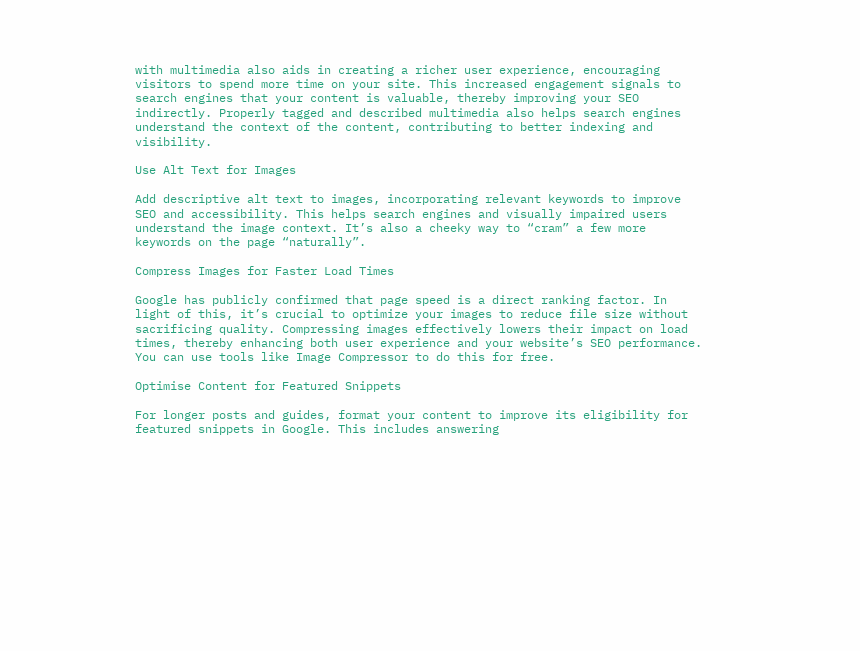with multimedia also aids in creating a richer user experience, encouraging visitors to spend more time on your site. This increased engagement signals to search engines that your content is valuable, thereby improving your SEO indirectly. Properly tagged and described multimedia also helps search engines understand the context of the content, contributing to better indexing and visibility.

Use Alt Text for Images

Add descriptive alt text to images, incorporating relevant keywords to improve SEO and accessibility. This helps search engines and visually impaired users understand the image context. It’s also a cheeky way to “cram” a few more keywords on the page “naturally”.

Compress Images for Faster Load Times

Google has publicly confirmed that page speed is a direct ranking factor. In light of this, it’s crucial to optimize your images to reduce file size without sacrificing quality. Compressing images effectively lowers their impact on load times, thereby enhancing both user experience and your website’s SEO performance. You can use tools like Image Compressor to do this for free.

Optimise Content for Featured Snippets

For longer posts and guides, format your content to improve its eligibility for featured snippets in Google. This includes answering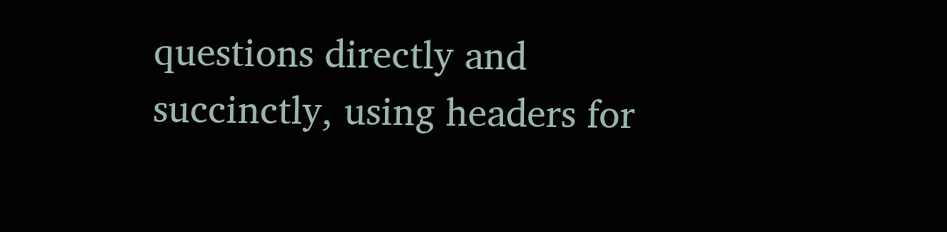questions directly and succinctly, using headers for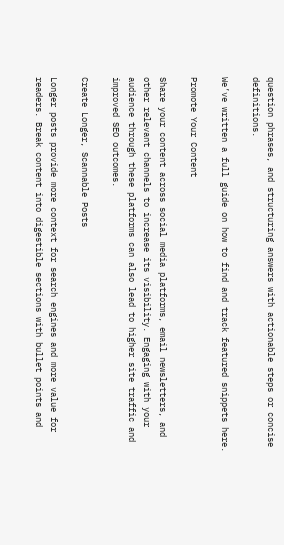question phrases, and structuring answers with actionable steps or concise definitions.

We’ve written a full guide on how to find and track featured snippets here.

Promote Your Content

Share your content across social media platforms, email newsletters, and other relevant channels to increase its visibility. Engaging with your audience through these platforms can also lead to higher site traffic and improved SEO outcomes.

Create Longer, Scannable Posts

Longer posts provide more context for search engines and more value for readers. Break content into digestible sections with bullet points and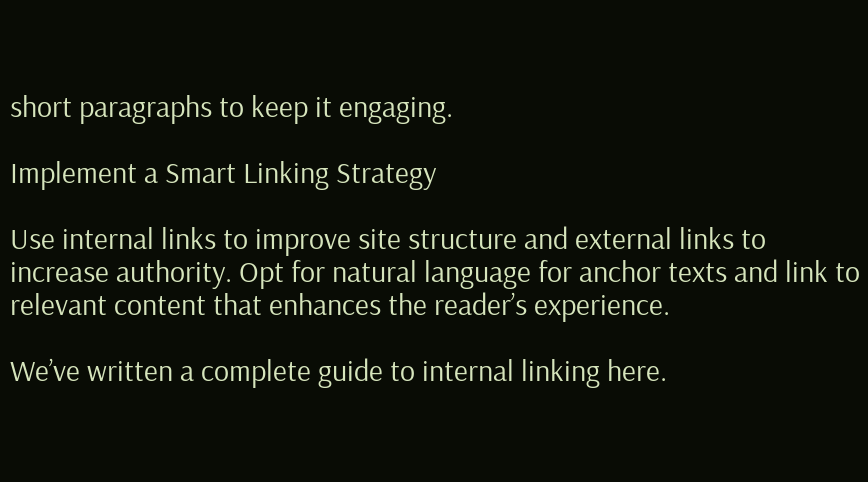short paragraphs to keep it engaging.

Implement a Smart Linking Strategy

Use internal links to improve site structure and external links to increase authority. Opt for natural language for anchor texts and link to relevant content that enhances the reader’s experience.

We’ve written a complete guide to internal linking here.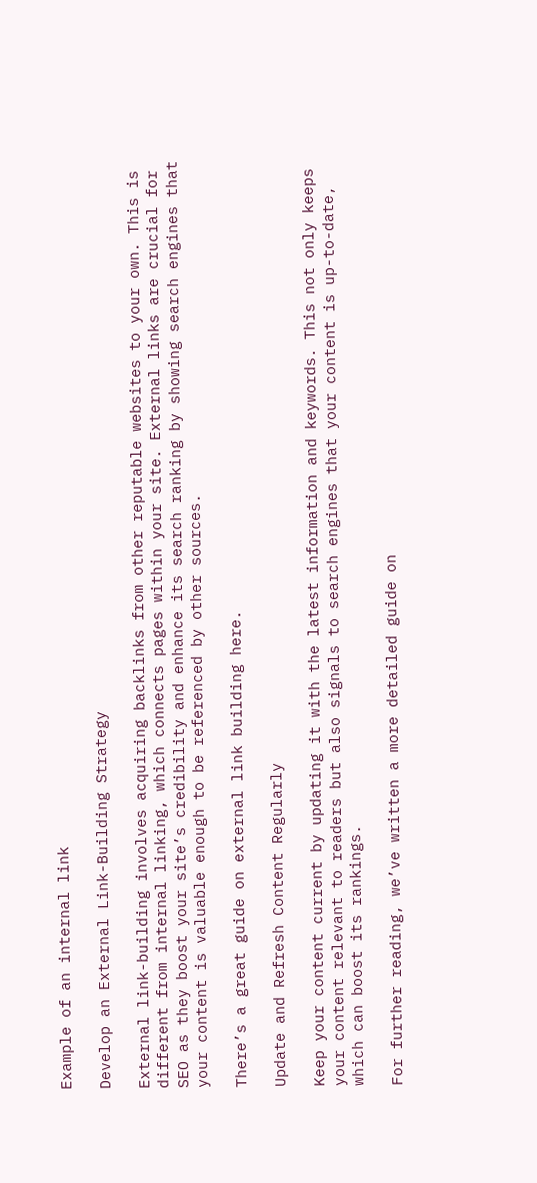Example of an internal link

Develop an External Link-Building Strategy

External link-building involves acquiring backlinks from other reputable websites to your own. This is different from internal linking, which connects pages within your site. External links are crucial for SEO as they boost your site’s credibility and enhance its search ranking by showing search engines that your content is valuable enough to be referenced by other sources.

There’s a great guide on external link building here.

Update and Refresh Content Regularly

Keep your content current by updating it with the latest information and keywords. This not only keeps your content relevant to readers but also signals to search engines that your content is up-to-date, which can boost its rankings.

For further reading, we’ve written a more detailed guide on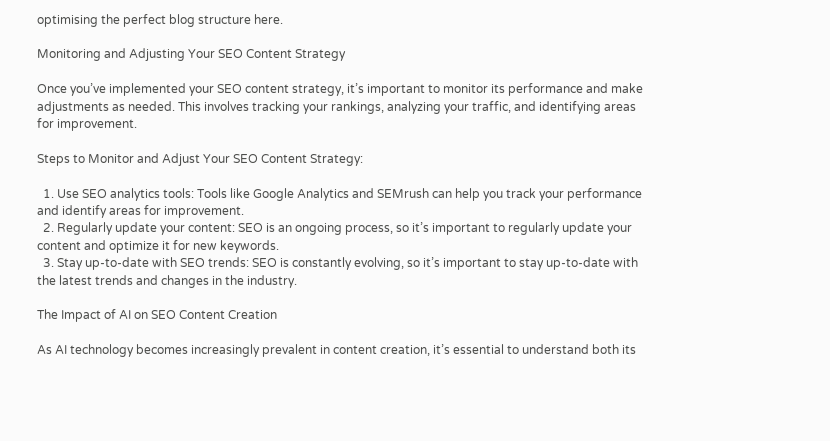optimising the perfect blog structure here.

Monitoring and Adjusting Your SEO Content Strategy

Once you’ve implemented your SEO content strategy, it’s important to monitor its performance and make adjustments as needed. This involves tracking your rankings, analyzing your traffic, and identifying areas for improvement.

Steps to Monitor and Adjust Your SEO Content Strategy:

  1. Use SEO analytics tools: Tools like Google Analytics and SEMrush can help you track your performance and identify areas for improvement.
  2. Regularly update your content: SEO is an ongoing process, so it’s important to regularly update your content and optimize it for new keywords.
  3. Stay up-to-date with SEO trends: SEO is constantly evolving, so it’s important to stay up-to-date with the latest trends and changes in the industry.

The Impact of AI on SEO Content Creation

As AI technology becomes increasingly prevalent in content creation, it’s essential to understand both its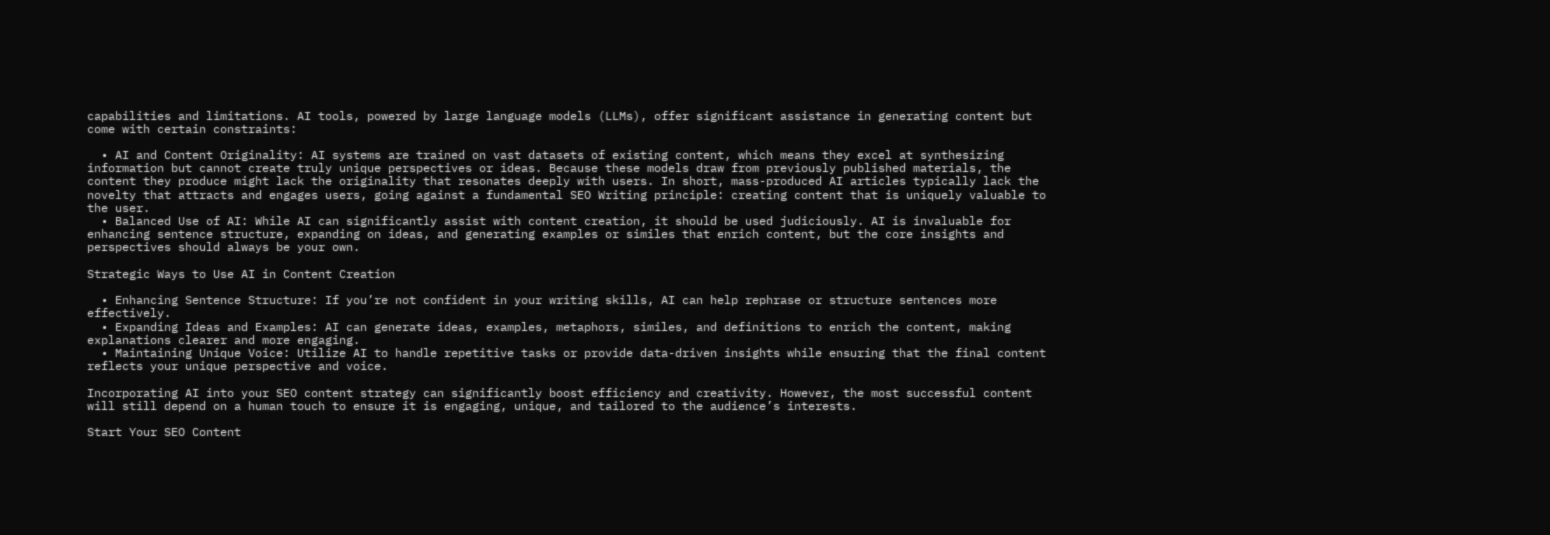capabilities and limitations. AI tools, powered by large language models (LLMs), offer significant assistance in generating content but come with certain constraints:

  • AI and Content Originality: AI systems are trained on vast datasets of existing content, which means they excel at synthesizing information but cannot create truly unique perspectives or ideas. Because these models draw from previously published materials, the content they produce might lack the originality that resonates deeply with users. In short, mass-produced AI articles typically lack the novelty that attracts and engages users, going against a fundamental SEO Writing principle: creating content that is uniquely valuable to the user.
  • Balanced Use of AI: While AI can significantly assist with content creation, it should be used judiciously. AI is invaluable for enhancing sentence structure, expanding on ideas, and generating examples or similes that enrich content, but the core insights and perspectives should always be your own.

Strategic Ways to Use AI in Content Creation

  • Enhancing Sentence Structure: If you’re not confident in your writing skills, AI can help rephrase or structure sentences more effectively.
  • Expanding Ideas and Examples: AI can generate ideas, examples, metaphors, similes, and definitions to enrich the content, making explanations clearer and more engaging.
  • Maintaining Unique Voice: Utilize AI to handle repetitive tasks or provide data-driven insights while ensuring that the final content reflects your unique perspective and voice.

Incorporating AI into your SEO content strategy can significantly boost efficiency and creativity. However, the most successful content will still depend on a human touch to ensure it is engaging, unique, and tailored to the audience’s interests.

Start Your SEO Content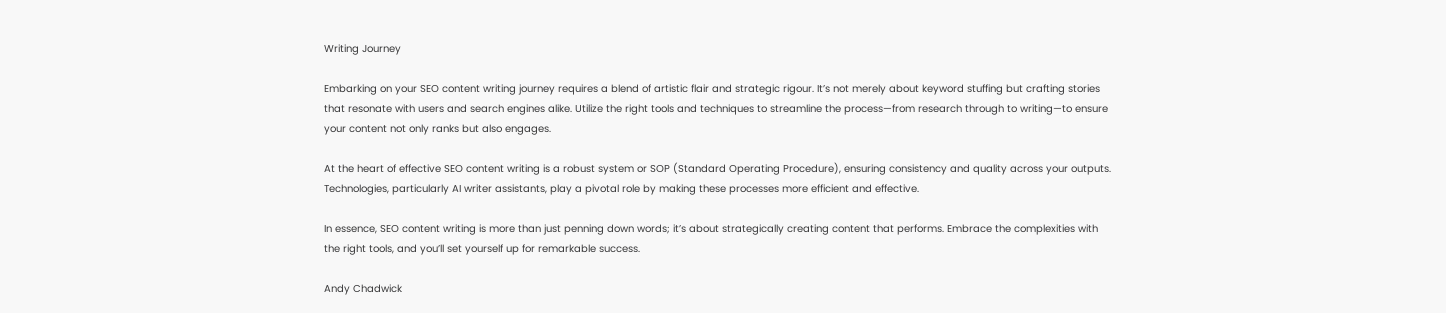Writing Journey

Embarking on your SEO content writing journey requires a blend of artistic flair and strategic rigour. It’s not merely about keyword stuffing but crafting stories that resonate with users and search engines alike. Utilize the right tools and techniques to streamline the process—from research through to writing—to ensure your content not only ranks but also engages.

At the heart of effective SEO content writing is a robust system or SOP (Standard Operating Procedure), ensuring consistency and quality across your outputs. Technologies, particularly AI writer assistants, play a pivotal role by making these processes more efficient and effective.

In essence, SEO content writing is more than just penning down words; it’s about strategically creating content that performs. Embrace the complexities with the right tools, and you’ll set yourself up for remarkable success.

Andy Chadwick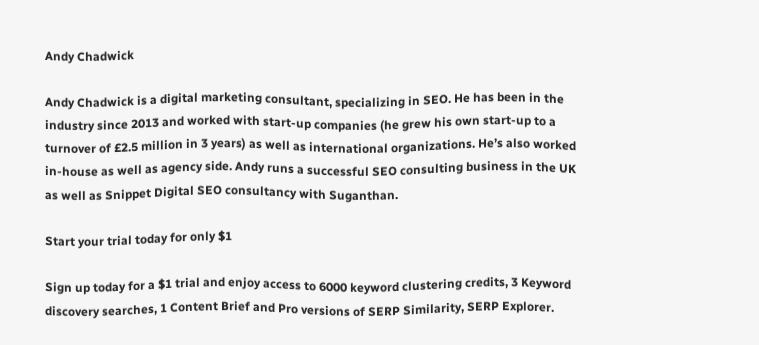Andy Chadwick

Andy Chadwick is a digital marketing consultant, specializing in SEO. He has been in the industry since 2013 and worked with start-up companies (he grew his own start-up to a turnover of £2.5 million in 3 years) as well as international organizations. He’s also worked in-house as well as agency side. Andy runs a successful SEO consulting business in the UK as well as Snippet Digital SEO consultancy with Suganthan.

Start your trial today for only $1

Sign up today for a $1 trial and enjoy access to 6000 keyword clustering credits, 3 Keyword discovery searches, 1 Content Brief and Pro versions of SERP Similarity, SERP Explorer.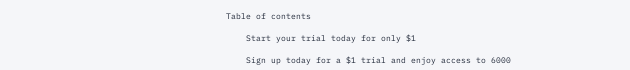Table of contents

    Start your trial today for only $1

    Sign up today for a $1 trial and enjoy access to 6000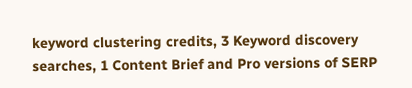keyword clustering credits, 3 Keyword discovery searches, 1 Content Brief and Pro versions of SERP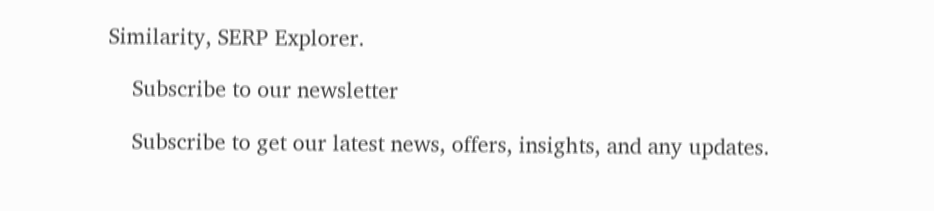Similarity, SERP Explorer.

    Subscribe to our newsletter

    Subscribe to get our latest news, offers, insights, and any updates.